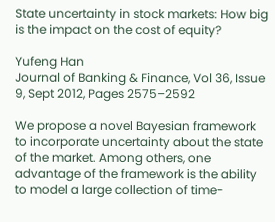State uncertainty in stock markets: How big is the impact on the cost of equity?

Yufeng Han
Journal of Banking & Finance, Vol 36, Issue 9, Sept 2012, Pages 2575–2592

We propose a novel Bayesian framework to incorporate uncertainty about the state of the market. Among others, one advantage of the framework is the ability to model a large collection of time-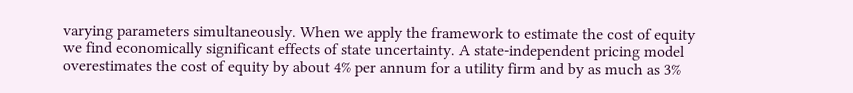varying parameters simultaneously. When we apply the framework to estimate the cost of equity we find economically significant effects of state uncertainty. A state-independent pricing model overestimates the cost of equity by about 4% per annum for a utility firm and by as much as 3%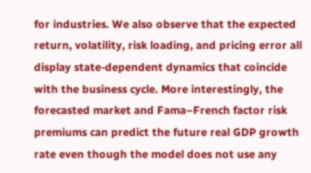for industries. We also observe that the expected return, volatility, risk loading, and pricing error all display state-dependent dynamics that coincide with the business cycle. More interestingly, the forecasted market and Fama–French factor risk premiums can predict the future real GDP growth rate even though the model does not use any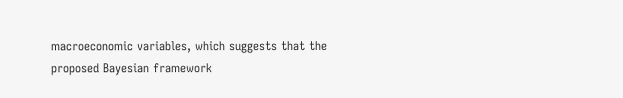macroeconomic variables, which suggests that the proposed Bayesian framework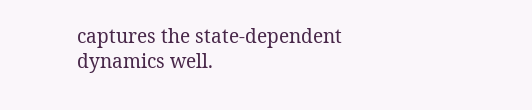captures the state-dependent dynamics well.